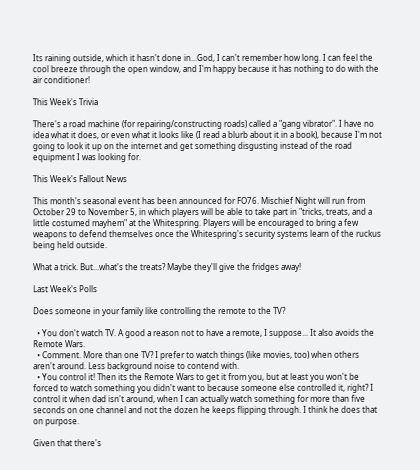Its raining outside, which it hasn't done in...God, I can't remember how long. I can feel the cool breeze through the open window, and I'm happy because it has nothing to do with the air conditioner!

This Week's Trivia

There's a road machine (for repairing/constructing roads) called a "gang vibrator". I have no idea what it does, or even what it looks like (I read a blurb about it in a book), because I'm not going to look it up on the internet and get something disgusting instead of the road equipment I was looking for.

This Week's Fallout News

This month's seasonal event has been announced for FO76. Mischief Night will run from October 29 to November 5, in which players will be able to take part in "tricks, treats, and a little costumed mayhem" at the Whitespring. Players will be encouraged to bring a few weapons to defend themselves once the Whitespring's security systems learn of the ruckus being held outside.

What a trick. But...what's the treats? Maybe they'll give the fridges away!

Last Week's Polls

Does someone in your family like controlling the remote to the TV?

  • You don't watch TV. A good a reason not to have a remote, I suppose... It also avoids the Remote Wars.
  • Comment. More than one TV? I prefer to watch things (like movies, too) when others aren't around. Less background noise to contend with.
  • You control it! Then its the Remote Wars to get it from you, but at least you won't be forced to watch something you didn't want to because someone else controlled it, right? I control it when dad isn't around, when I can actually watch something for more than five seconds on one channel and not the dozen he keeps flipping through. I think he does that on purpose.

Given that there's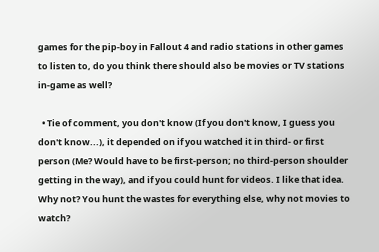games for the pip-boy in Fallout 4 and radio stations in other games to listen to, do you think there should also be movies or TV stations in-game as well?

  • Tie of comment, you don't know (If you don't know, I guess you don't know...), it depended on if you watched it in third- or first person (Me? Would have to be first-person; no third-person shoulder getting in the way), and if you could hunt for videos. I like that idea. Why not? You hunt the wastes for everything else, why not movies to watch?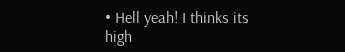• Hell yeah! I thinks its high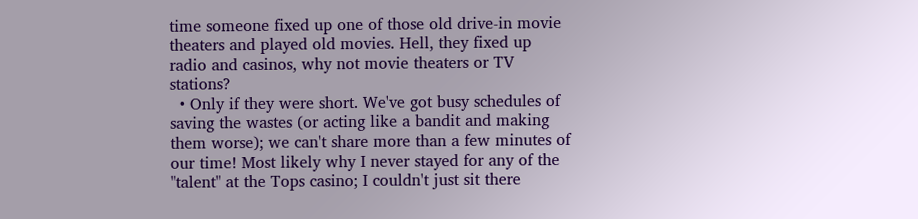time someone fixed up one of those old drive-in movie theaters and played old movies. Hell, they fixed up radio and casinos, why not movie theaters or TV stations?
  • Only if they were short. We've got busy schedules of saving the wastes (or acting like a bandit and making them worse); we can't share more than a few minutes of our time! Most likely why I never stayed for any of the "talent" at the Tops casino; I couldn't just sit there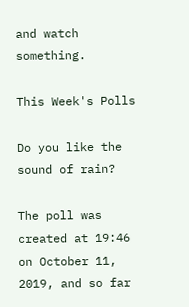and watch something.

This Week's Polls

Do you like the sound of rain?

The poll was created at 19:46 on October 11, 2019, and so far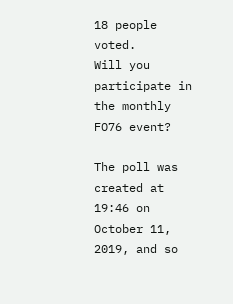18 people voted.
Will you participate in the monthly FO76 event?

The poll was created at 19:46 on October 11, 2019, and so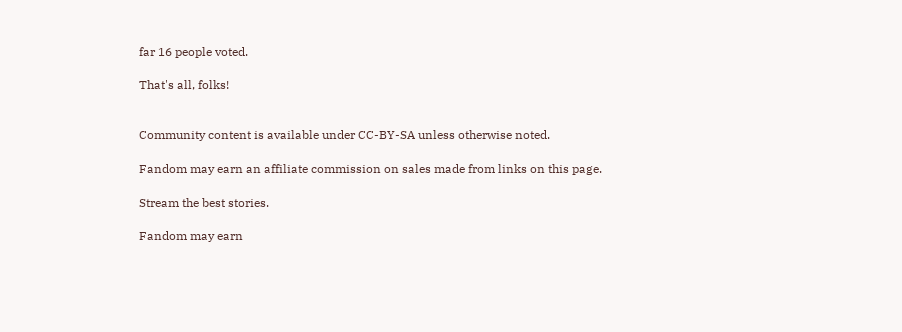far 16 people voted.

That's all, folks!


Community content is available under CC-BY-SA unless otherwise noted.

Fandom may earn an affiliate commission on sales made from links on this page.

Stream the best stories.

Fandom may earn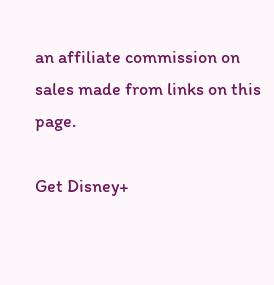an affiliate commission on sales made from links on this page.

Get Disney+